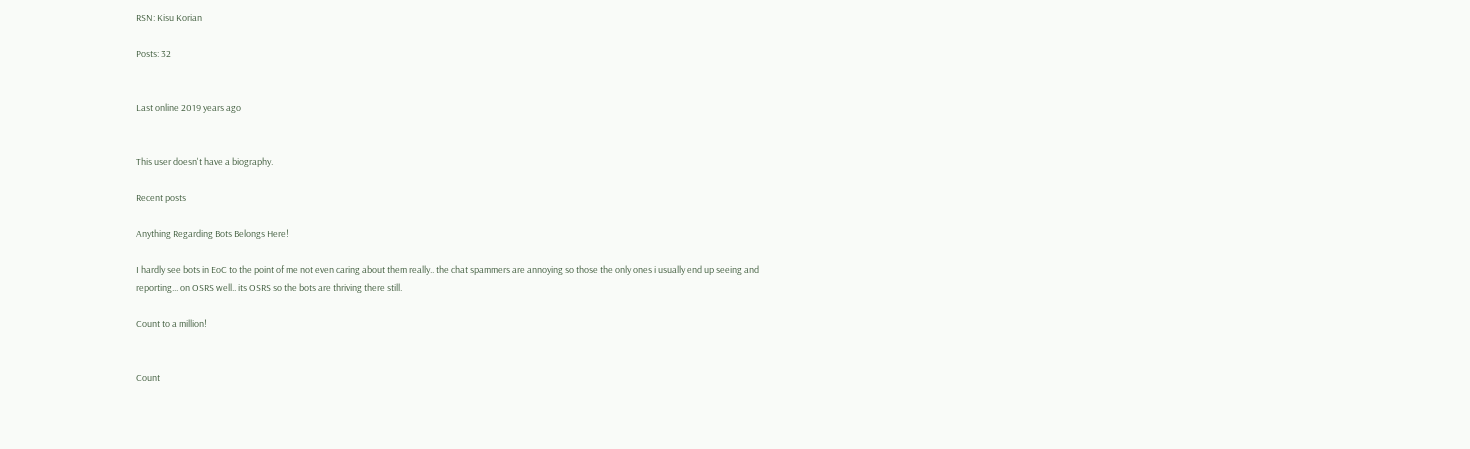RSN: Kisu Korian

Posts: 32


Last online 2019 years ago


This user doesn't have a biography.

Recent posts

Anything Regarding Bots Belongs Here!

I hardly see bots in EoC to the point of me not even caring about them really.. the chat spammers are annoying so those the only ones i usually end up seeing and reporting... on OSRS well.. its OSRS so the bots are thriving there still.

Count to a million!


Count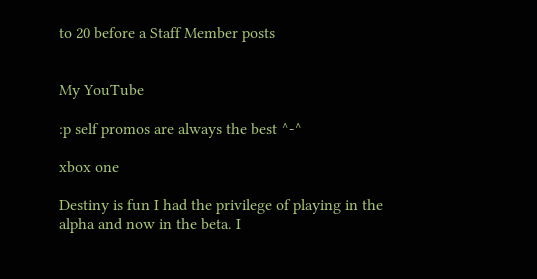to 20 before a Staff Member posts


My YouTube

:p self promos are always the best ^-^

xbox one

Destiny is fun I had the privilege of playing in the alpha and now in the beta. I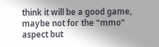think it will be a good game, maybe not for the "mmo" aspect but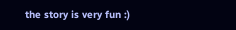the story is very fun :)